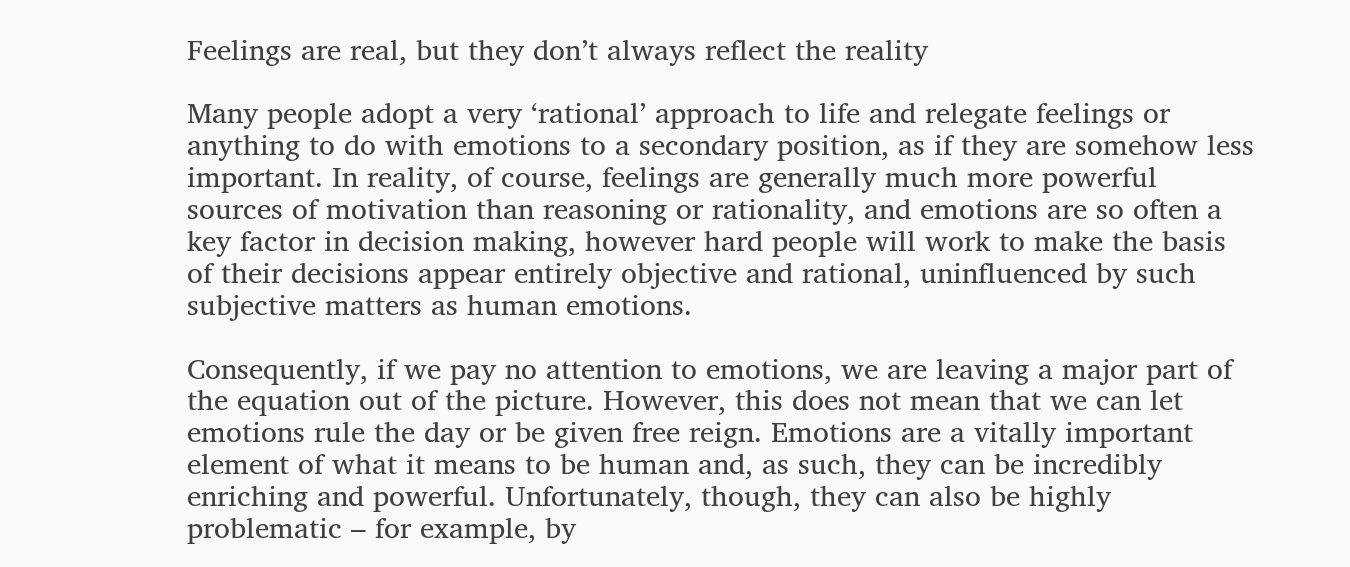Feelings are real, but they don’t always reflect the reality

Many people adopt a very ‘rational’ approach to life and relegate feelings or anything to do with emotions to a secondary position, as if they are somehow less important. In reality, of course, feelings are generally much more powerful sources of motivation than reasoning or rationality, and emotions are so often a key factor in decision making, however hard people will work to make the basis of their decisions appear entirely objective and rational, uninfluenced by such subjective matters as human emotions.

Consequently, if we pay no attention to emotions, we are leaving a major part of the equation out of the picture. However, this does not mean that we can let emotions rule the day or be given free reign. Emotions are a vitally important element of what it means to be human and, as such, they can be incredibly enriching and powerful. Unfortunately, though, they can also be highly problematic – for example, by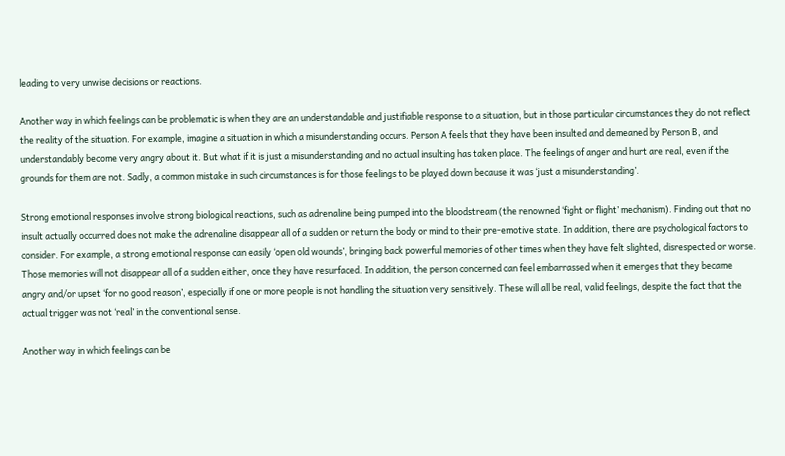leading to very unwise decisions or reactions.

Another way in which feelings can be problematic is when they are an understandable and justifiable response to a situation, but in those particular circumstances they do not reflect the reality of the situation. For example, imagine a situation in which a misunderstanding occurs. Person A feels that they have been insulted and demeaned by Person B, and understandably become very angry about it. But what if it is just a misunderstanding and no actual insulting has taken place. The feelings of anger and hurt are real, even if the grounds for them are not. Sadly, a common mistake in such circumstances is for those feelings to be played down because it was ‘just a misunderstanding’.

Strong emotional responses involve strong biological reactions, such as adrenaline being pumped into the bloodstream (the renowned ‘fight or flight’ mechanism). Finding out that no insult actually occurred does not make the adrenaline disappear all of a sudden or return the body or mind to their pre-emotive state. In addition, there are psychological factors to consider. For example, a strong emotional response can easily ‘open old wounds’, bringing back powerful memories of other times when they have felt slighted, disrespected or worse. Those memories will not disappear all of a sudden either, once they have resurfaced. In addition, the person concerned can feel embarrassed when it emerges that they became angry and/or upset ‘for no good reason’, especially if one or more people is not handling the situation very sensitively. These will all be real, valid feelings, despite the fact that the actual trigger was not ‘real’ in the conventional sense.

Another way in which feelings can be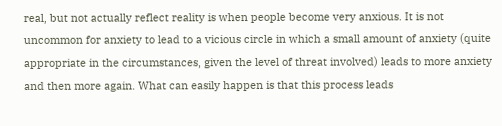real, but not actually reflect reality is when people become very anxious. It is not uncommon for anxiety to lead to a vicious circle in which a small amount of anxiety (quite appropriate in the circumstances, given the level of threat involved) leads to more anxiety and then more again. What can easily happen is that this process leads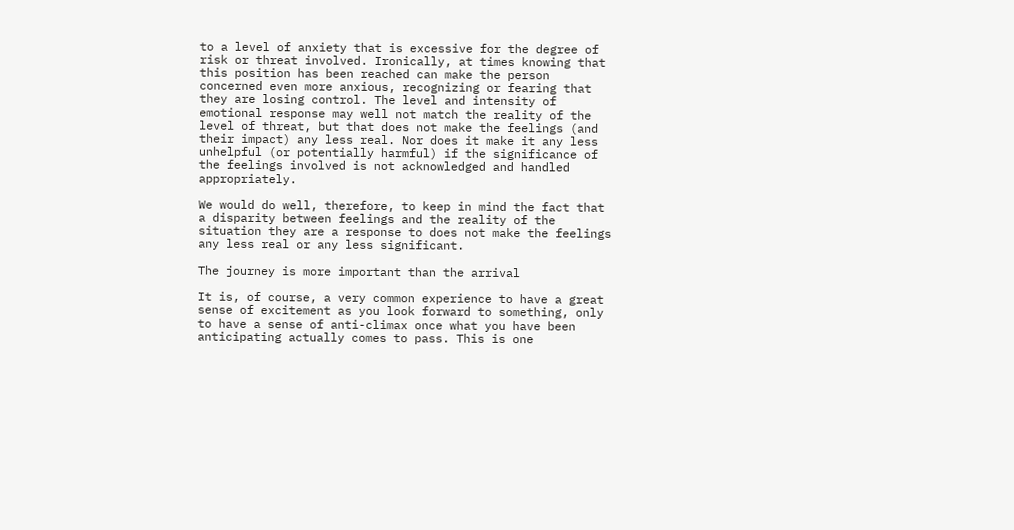to a level of anxiety that is excessive for the degree of risk or threat involved. Ironically, at times knowing that this position has been reached can make the person concerned even more anxious, recognizing or fearing that they are losing control. The level and intensity of emotional response may well not match the reality of the level of threat, but that does not make the feelings (and their impact) any less real. Nor does it make it any less unhelpful (or potentially harmful) if the significance of the feelings involved is not acknowledged and handled appropriately.

We would do well, therefore, to keep in mind the fact that a disparity between feelings and the reality of the situation they are a response to does not make the feelings any less real or any less significant.

The journey is more important than the arrival

It is, of course, a very common experience to have a great sense of excitement as you look forward to something, only to have a sense of anti-climax once what you have been anticipating actually comes to pass. This is one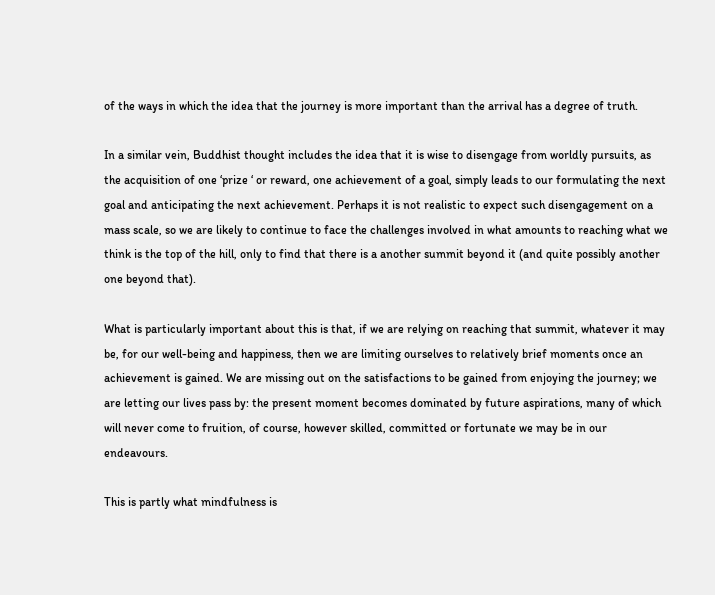of the ways in which the idea that the journey is more important than the arrival has a degree of truth.

In a similar vein, Buddhist thought includes the idea that it is wise to disengage from worldly pursuits, as the acquisition of one ‘prize ‘ or reward, one achievement of a goal, simply leads to our formulating the next goal and anticipating the next achievement. Perhaps it is not realistic to expect such disengagement on a mass scale, so we are likely to continue to face the challenges involved in what amounts to reaching what we think is the top of the hill, only to find that there is a another summit beyond it (and quite possibly another one beyond that).

What is particularly important about this is that, if we are relying on reaching that summit, whatever it may be, for our well-being and happiness, then we are limiting ourselves to relatively brief moments once an achievement is gained. We are missing out on the satisfactions to be gained from enjoying the journey; we are letting our lives pass by: the present moment becomes dominated by future aspirations, many of which will never come to fruition, of course, however skilled, committed or fortunate we may be in our endeavours.

This is partly what mindfulness is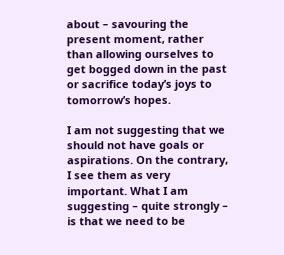about – savouring the present moment, rather than allowing ourselves to get bogged down in the past or sacrifice today’s joys to tomorrow’s hopes.

I am not suggesting that we should not have goals or aspirations. On the contrary, I see them as very important. What I am suggesting – quite strongly – is that we need to be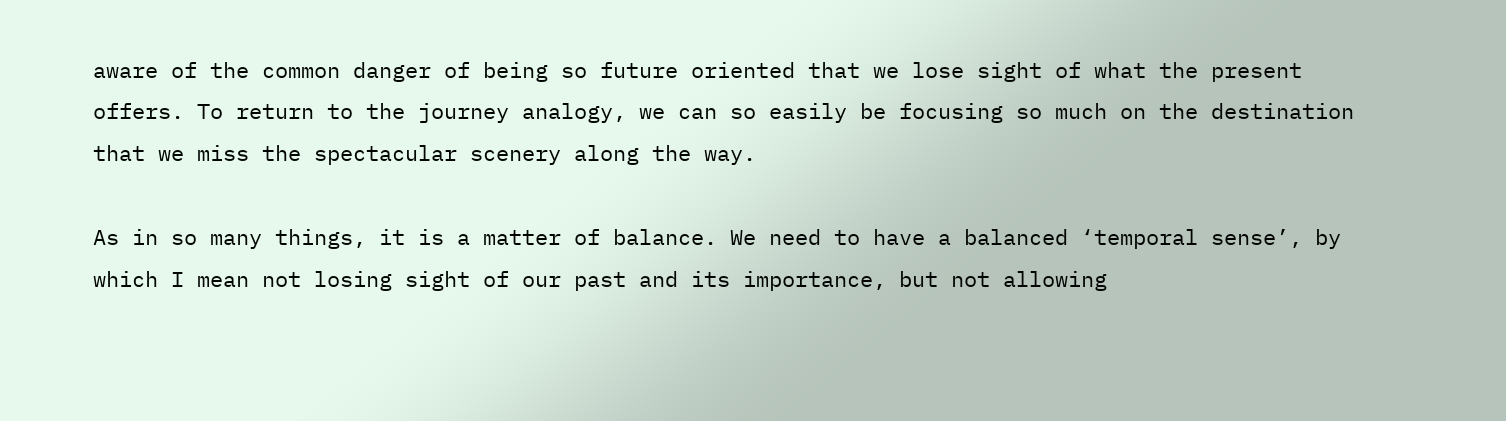aware of the common danger of being so future oriented that we lose sight of what the present offers. To return to the journey analogy, we can so easily be focusing so much on the destination that we miss the spectacular scenery along the way.

As in so many things, it is a matter of balance. We need to have a balanced ‘temporal sense’, by which I mean not losing sight of our past and its importance, but not allowing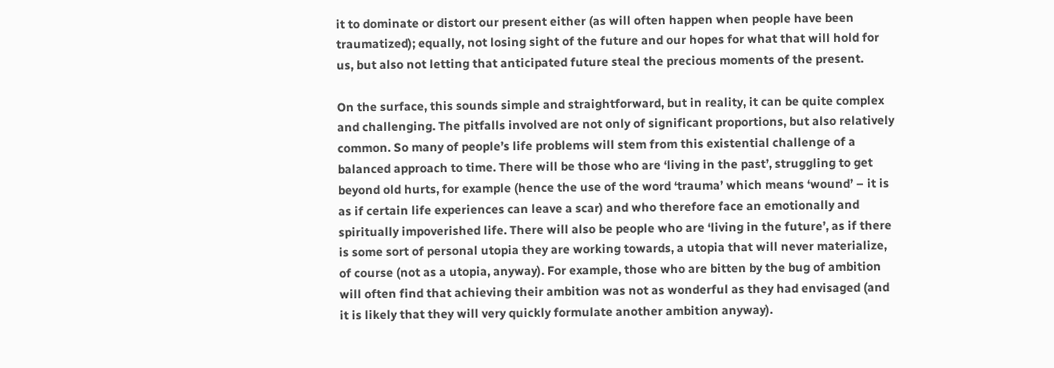it to dominate or distort our present either (as will often happen when people have been traumatized); equally, not losing sight of the future and our hopes for what that will hold for us, but also not letting that anticipated future steal the precious moments of the present.

On the surface, this sounds simple and straightforward, but in reality, it can be quite complex and challenging. The pitfalls involved are not only of significant proportions, but also relatively common. So many of people’s life problems will stem from this existential challenge of a balanced approach to time. There will be those who are ‘living in the past’, struggling to get beyond old hurts, for example (hence the use of the word ‘trauma’ which means ‘wound’ – it is as if certain life experiences can leave a scar) and who therefore face an emotionally and spiritually impoverished life. There will also be people who are ‘living in the future’, as if there is some sort of personal utopia they are working towards, a utopia that will never materialize, of course (not as a utopia, anyway). For example, those who are bitten by the bug of ambition will often find that achieving their ambition was not as wonderful as they had envisaged (and it is likely that they will very quickly formulate another ambition anyway).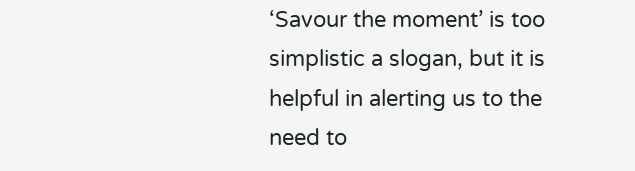‘Savour the moment’ is too simplistic a slogan, but it is helpful in alerting us to the need to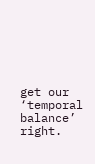get our ‘temporal balance’ right.